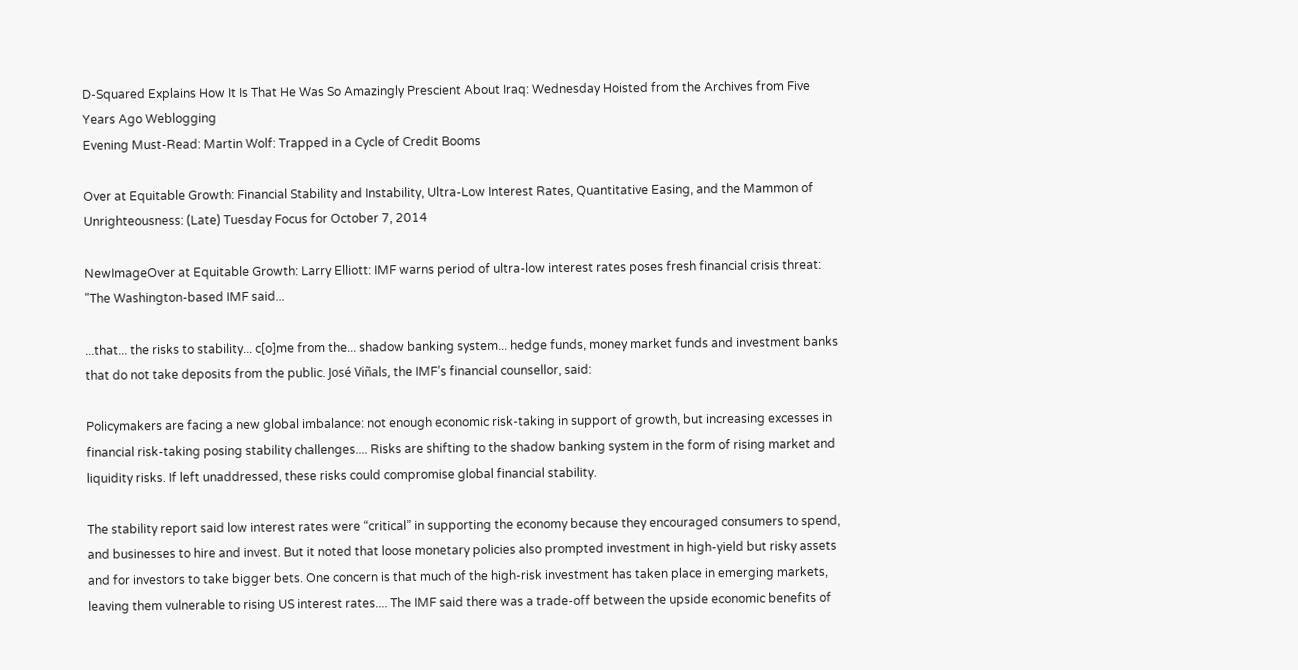D-Squared Explains How It Is That He Was So Amazingly Prescient About Iraq: Wednesday Hoisted from the Archives from Five Years Ago Weblogging
Evening Must-Read: Martin Wolf: Trapped in a Cycle of Credit Booms

Over at Equitable Growth: Financial Stability and Instability, Ultra-Low Interest Rates, Quantitative Easing, and the Mammon of Unrighteousness: (Late) Tuesday Focus for October 7, 2014

NewImageOver at Equitable Growth: Larry Elliott: IMF warns period of ultra-low interest rates poses fresh financial crisis threat: "The Washington-based IMF said...

...that... the risks to stability... c[o]me from the... shadow banking system... hedge funds, money market funds and investment banks that do not take deposits from the public. José Viñals, the IMF’s financial counsellor, said:

Policymakers are facing a new global imbalance: not enough economic risk-taking in support of growth, but increasing excesses in financial risk-taking posing stability challenges.... Risks are shifting to the shadow banking system in the form of rising market and liquidity risks. If left unaddressed, these risks could compromise global financial stability.

The stability report said low interest rates were “critical” in supporting the economy because they encouraged consumers to spend, and businesses to hire and invest. But it noted that loose monetary policies also prompted investment in high-yield but risky assets and for investors to take bigger bets. One concern is that much of the high-risk investment has taken place in emerging markets, leaving them vulnerable to rising US interest rates.... The IMF said there was a trade-off between the upside economic benefits of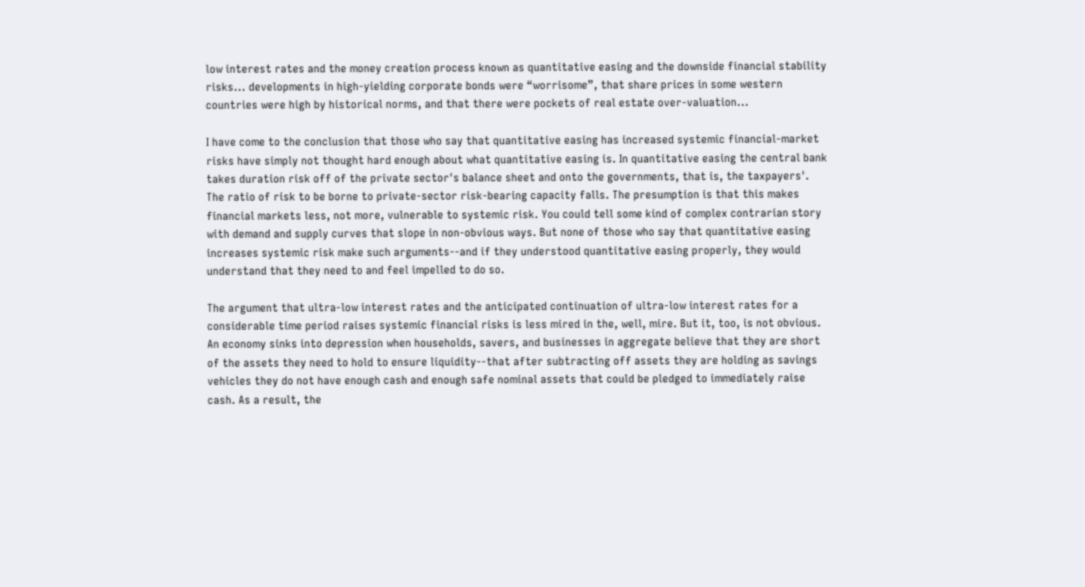low interest rates and the money creation process known as quantitative easing and the downside financial stability risks... developments in high-yielding corporate bonds were “worrisome”, that share prices in some western countries were high by historical norms, and that there were pockets of real estate over-valuation...

I have come to the conclusion that those who say that quantitative easing has increased systemic financial-market risks have simply not thought hard enough about what quantitative easing is. In quantitative easing the central bank takes duration risk off of the private sector's balance sheet and onto the governments, that is, the taxpayers'. The ratio of risk to be borne to private-sector risk-bearing capacity falls. The presumption is that this makes financial markets less, not more, vulnerable to systemic risk. You could tell some kind of complex contrarian story with demand and supply curves that slope in non-obvious ways. But none of those who say that quantitative easing increases systemic risk make such arguments--and if they understood quantitative easing properly, they would understand that they need to and feel impelled to do so.

The argument that ultra-low interest rates and the anticipated continuation of ultra-low interest rates for a considerable time period raises systemic financial risks is less mired in the, well, mire. But it, too, is not obvious. An economy sinks into depression when households, savers, and businesses in aggregate believe that they are short of the assets they need to hold to ensure liquidity--that after subtracting off assets they are holding as savings vehicles they do not have enough cash and enough safe nominal assets that could be pledged to immediately raise cash. As a result, the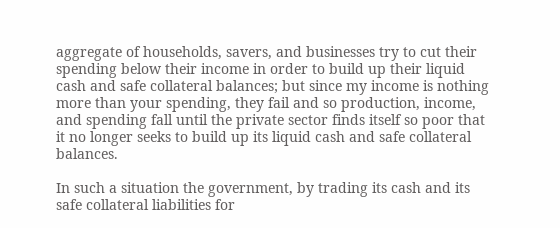aggregate of households, savers, and businesses try to cut their spending below their income in order to build up their liquid cash and safe collateral balances; but since my income is nothing more than your spending, they fail and so production, income, and spending fall until the private sector finds itself so poor that it no longer seeks to build up its liquid cash and safe collateral balances.

In such a situation the government, by trading its cash and its safe collateral liabilities for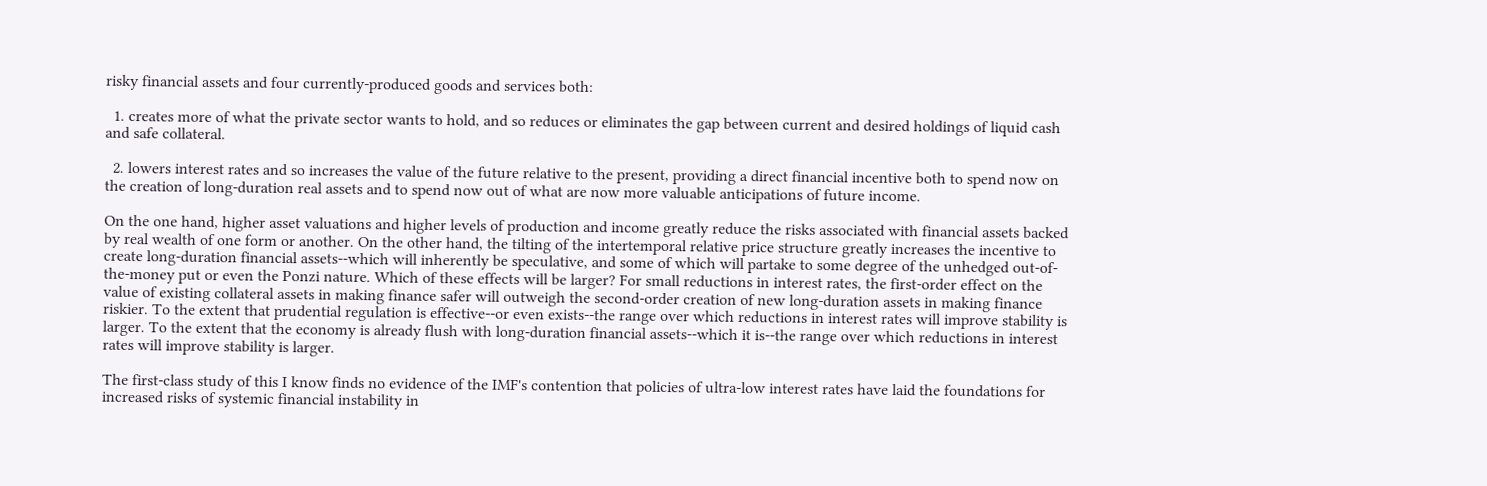risky financial assets and four currently-produced goods and services both:

  1. creates more of what the private sector wants to hold, and so reduces or eliminates the gap between current and desired holdings of liquid cash and safe collateral.

  2. lowers interest rates and so increases the value of the future relative to the present, providing a direct financial incentive both to spend now on the creation of long-duration real assets and to spend now out of what are now more valuable anticipations of future income.

On the one hand, higher asset valuations and higher levels of production and income greatly reduce the risks associated with financial assets backed by real wealth of one form or another. On the other hand, the tilting of the intertemporal relative price structure greatly increases the incentive to create long-duration financial assets--which will inherently be speculative, and some of which will partake to some degree of the unhedged out-of-the-money put or even the Ponzi nature. Which of these effects will be larger? For small reductions in interest rates, the first-order effect on the value of existing collateral assets in making finance safer will outweigh the second-order creation of new long-duration assets in making finance riskier. To the extent that prudential regulation is effective--or even exists--the range over which reductions in interest rates will improve stability is larger. To the extent that the economy is already flush with long-duration financial assets--which it is--the range over which reductions in interest rates will improve stability is larger.

The first-class study of this I know finds no evidence of the IMF's contention that policies of ultra-low interest rates have laid the foundations for increased risks of systemic financial instability in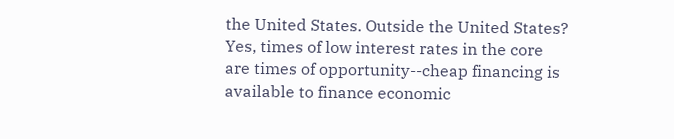the United States. Outside the United States? Yes, times of low interest rates in the core are times of opportunity--cheap financing is available to finance economic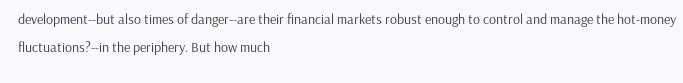development--but also times of danger--are their financial markets robust enough to control and manage the hot-money fluctuations?--in the periphery. But how much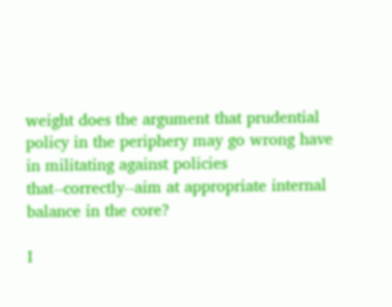weight does the argument that prudential policy in the periphery may go wrong have in militating against policies that--correctly--aim at appropriate internal balance in the core?

I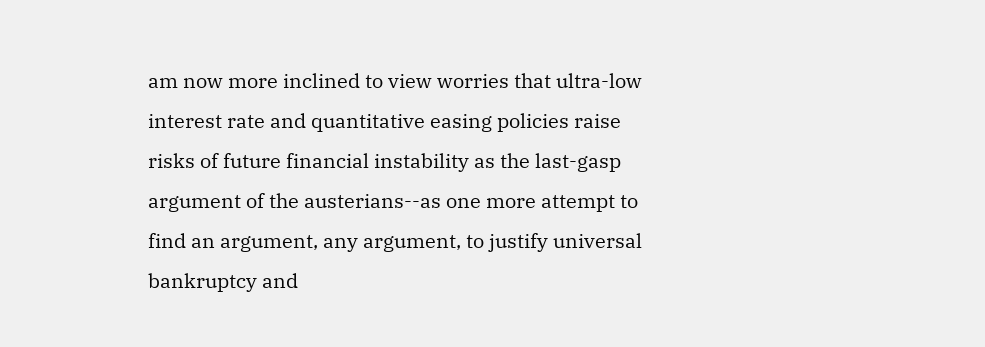am now more inclined to view worries that ultra-low interest rate and quantitative easing policies raise risks of future financial instability as the last-gasp argument of the austerians--as one more attempt to find an argument, any argument, to justify universal bankruptcy and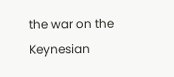the war on the Keynesian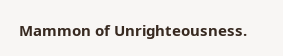Mammon of Unrighteousness.